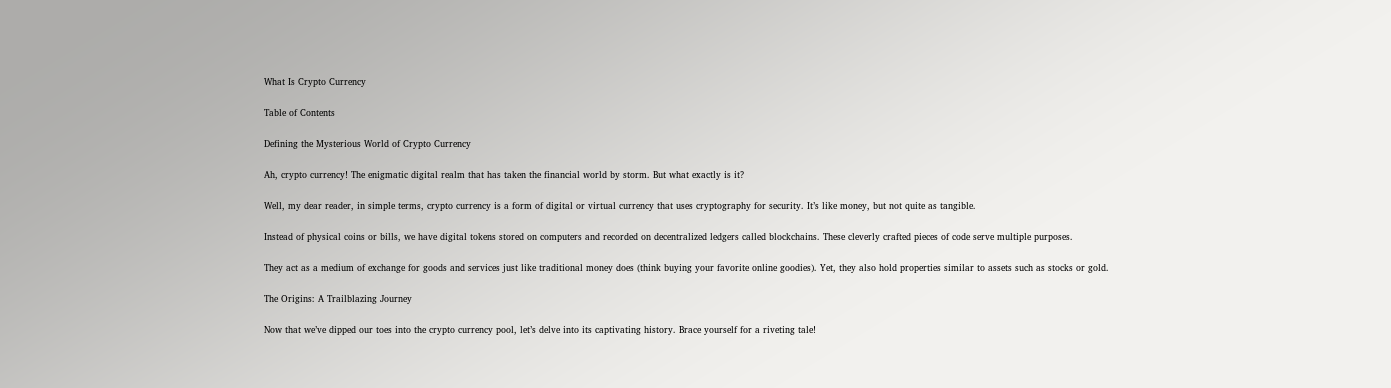What Is Crypto Currency

Table of Contents

Defining the Mysterious World of Crypto Currency

Ah, crypto currency! The enigmatic digital realm that has taken the financial world by storm. But what exactly is it?

Well, my dear reader, in simple terms, crypto currency is a form of digital or virtual currency that uses cryptography for security. It’s like money, but not quite as tangible.

Instead of physical coins or bills, we have digital tokens stored on computers and recorded on decentralized ledgers called blockchains. These cleverly crafted pieces of code serve multiple purposes.

They act as a medium of exchange for goods and services just like traditional money does (think buying your favorite online goodies). Yet, they also hold properties similar to assets such as stocks or gold.

The Origins: A Trailblazing Journey

Now that we’ve dipped our toes into the crypto currency pool, let’s delve into its captivating history. Brace yourself for a riveting tale!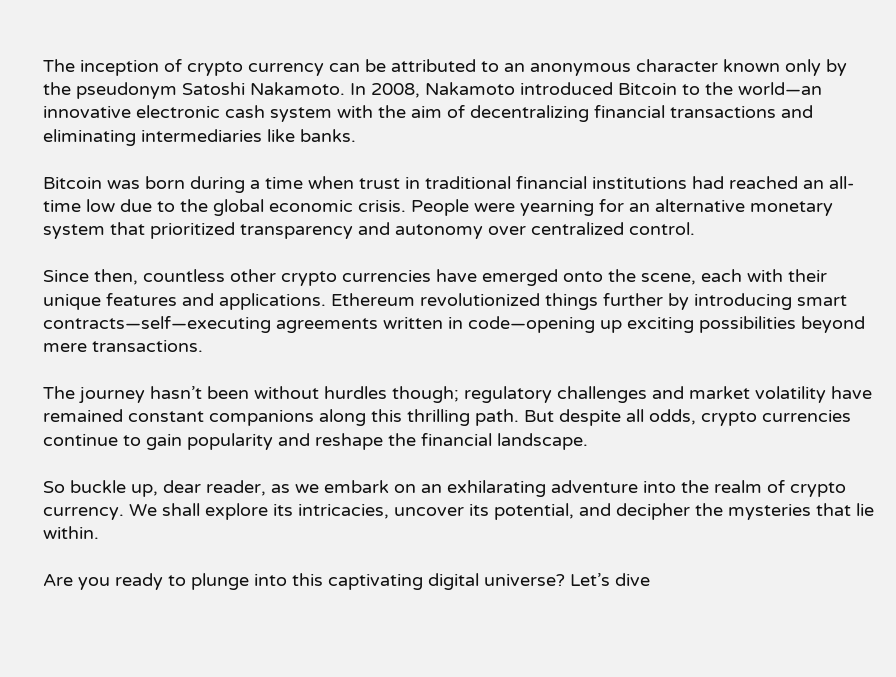The inception of crypto currency can be attributed to an anonymous character known only by the pseudonym Satoshi Nakamoto. In 2008, Nakamoto introduced Bitcoin to the world—an innovative electronic cash system with the aim of decentralizing financial transactions and eliminating intermediaries like banks.

Bitcoin was born during a time when trust in traditional financial institutions had reached an all-time low due to the global economic crisis. People were yearning for an alternative monetary system that prioritized transparency and autonomy over centralized control.

Since then, countless other crypto currencies have emerged onto the scene, each with their unique features and applications. Ethereum revolutionized things further by introducing smart contracts—self—executing agreements written in code—opening up exciting possibilities beyond mere transactions.

The journey hasn’t been without hurdles though; regulatory challenges and market volatility have remained constant companions along this thrilling path. But despite all odds, crypto currencies continue to gain popularity and reshape the financial landscape.

So buckle up, dear reader, as we embark on an exhilarating adventure into the realm of crypto currency. We shall explore its intricacies, uncover its potential, and decipher the mysteries that lie within.

Are you ready to plunge into this captivating digital universe? Let’s dive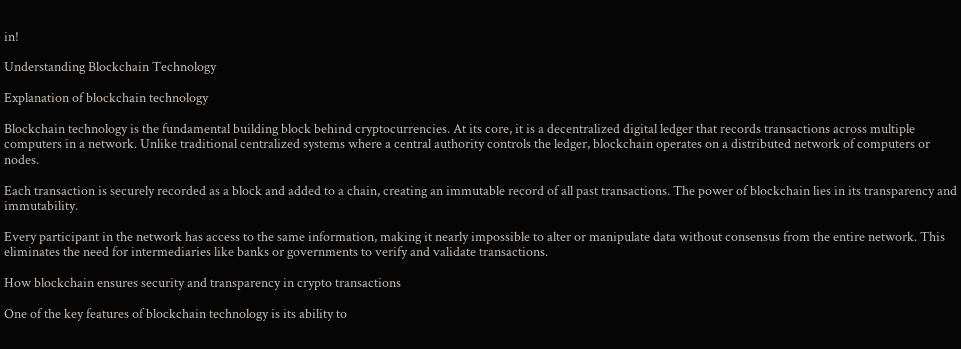in!

Understanding Blockchain Technology

Explanation of blockchain technology

Blockchain technology is the fundamental building block behind cryptocurrencies. At its core, it is a decentralized digital ledger that records transactions across multiple computers in a network. Unlike traditional centralized systems where a central authority controls the ledger, blockchain operates on a distributed network of computers or nodes.

Each transaction is securely recorded as a block and added to a chain, creating an immutable record of all past transactions. The power of blockchain lies in its transparency and immutability.

Every participant in the network has access to the same information, making it nearly impossible to alter or manipulate data without consensus from the entire network. This eliminates the need for intermediaries like banks or governments to verify and validate transactions.

How blockchain ensures security and transparency in crypto transactions

One of the key features of blockchain technology is its ability to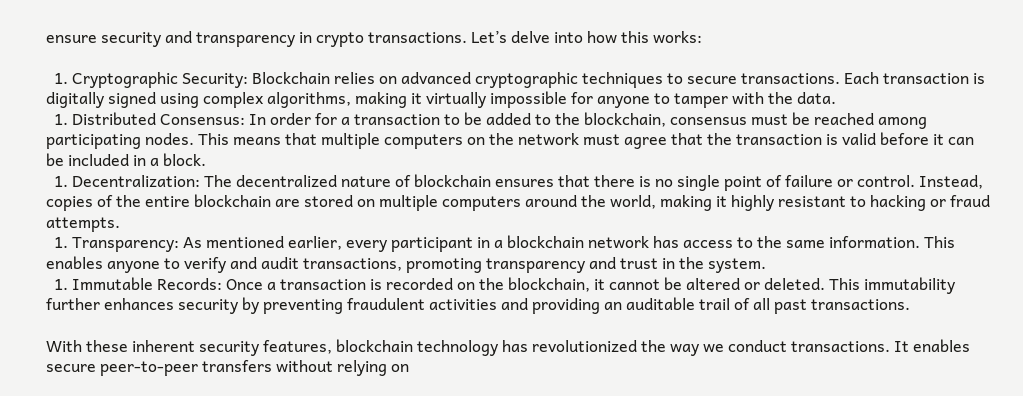ensure security and transparency in crypto transactions. Let’s delve into how this works:

  1. Cryptographic Security: Blockchain relies on advanced cryptographic techniques to secure transactions. Each transaction is digitally signed using complex algorithms, making it virtually impossible for anyone to tamper with the data.
  1. Distributed Consensus: In order for a transaction to be added to the blockchain, consensus must be reached among participating nodes. This means that multiple computers on the network must agree that the transaction is valid before it can be included in a block.
  1. Decentralization: The decentralized nature of blockchain ensures that there is no single point of failure or control. Instead, copies of the entire blockchain are stored on multiple computers around the world, making it highly resistant to hacking or fraud attempts.
  1. Transparency: As mentioned earlier, every participant in a blockchain network has access to the same information. This enables anyone to verify and audit transactions, promoting transparency and trust in the system.
  1. Immutable Records: Once a transaction is recorded on the blockchain, it cannot be altered or deleted. This immutability further enhances security by preventing fraudulent activities and providing an auditable trail of all past transactions.

With these inherent security features, blockchain technology has revolutionized the way we conduct transactions. It enables secure peer-to-peer transfers without relying on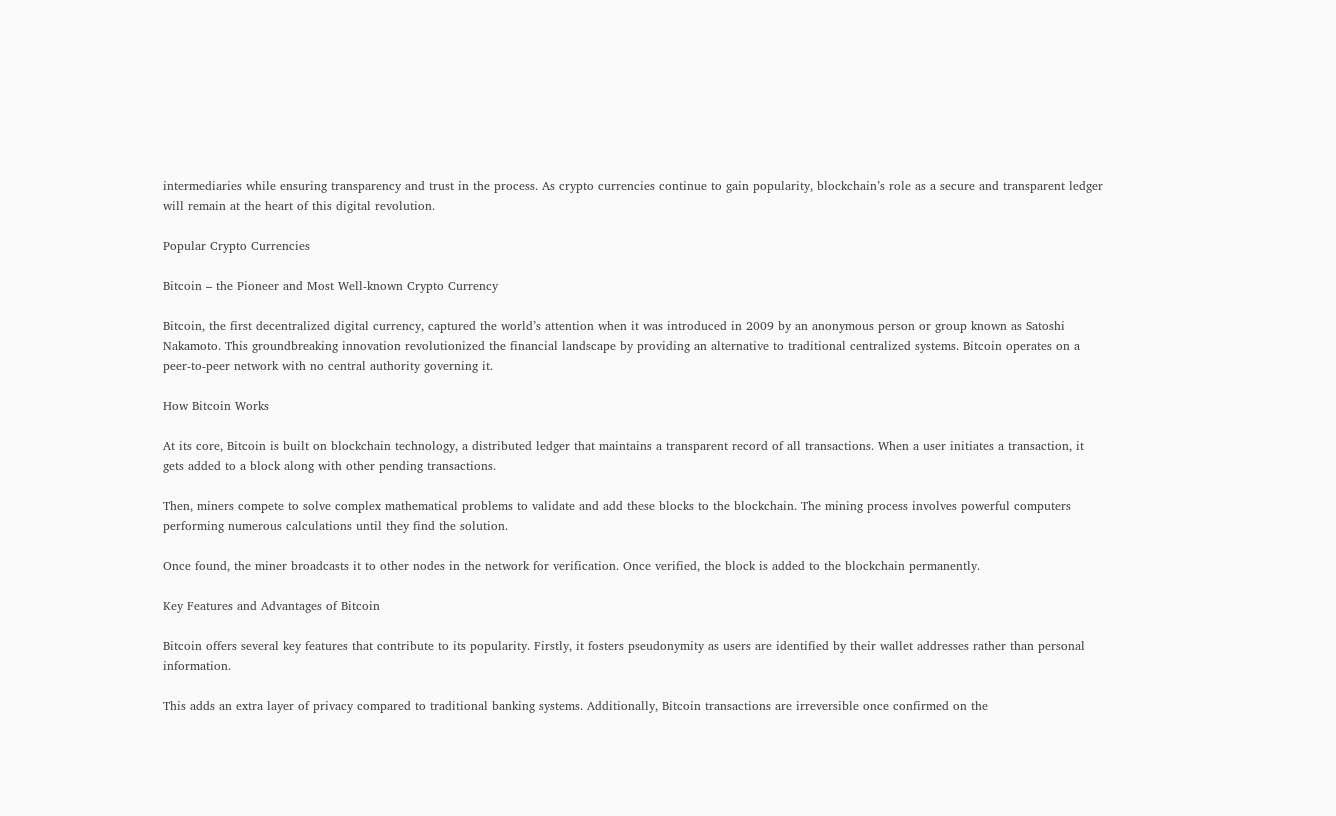intermediaries while ensuring transparency and trust in the process. As crypto currencies continue to gain popularity, blockchain’s role as a secure and transparent ledger will remain at the heart of this digital revolution.

Popular Crypto Currencies

Bitcoin – the Pioneer and Most Well-known Crypto Currency

Bitcoin, the first decentralized digital currency, captured the world’s attention when it was introduced in 2009 by an anonymous person or group known as Satoshi Nakamoto. This groundbreaking innovation revolutionized the financial landscape by providing an alternative to traditional centralized systems. Bitcoin operates on a peer-to-peer network with no central authority governing it.

How Bitcoin Works

At its core, Bitcoin is built on blockchain technology, a distributed ledger that maintains a transparent record of all transactions. When a user initiates a transaction, it gets added to a block along with other pending transactions.

Then, miners compete to solve complex mathematical problems to validate and add these blocks to the blockchain. The mining process involves powerful computers performing numerous calculations until they find the solution.

Once found, the miner broadcasts it to other nodes in the network for verification. Once verified, the block is added to the blockchain permanently.

Key Features and Advantages of Bitcoin

Bitcoin offers several key features that contribute to its popularity. Firstly, it fosters pseudonymity as users are identified by their wallet addresses rather than personal information.

This adds an extra layer of privacy compared to traditional banking systems. Additionally, Bitcoin transactions are irreversible once confirmed on the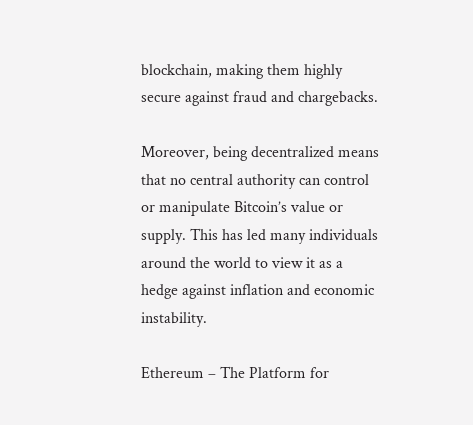blockchain, making them highly secure against fraud and chargebacks.

Moreover, being decentralized means that no central authority can control or manipulate Bitcoin’s value or supply. This has led many individuals around the world to view it as a hedge against inflation and economic instability.

Ethereum – The Platform for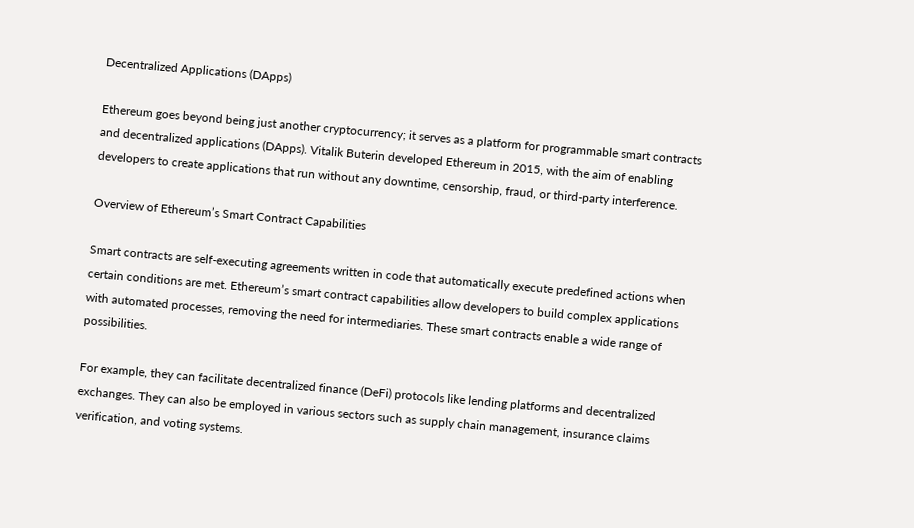Decentralized Applications (DApps)

Ethereum goes beyond being just another cryptocurrency; it serves as a platform for programmable smart contracts and decentralized applications (DApps). Vitalik Buterin developed Ethereum in 2015, with the aim of enabling developers to create applications that run without any downtime, censorship, fraud, or third-party interference.

Overview of Ethereum’s Smart Contract Capabilities

Smart contracts are self-executing agreements written in code that automatically execute predefined actions when certain conditions are met. Ethereum’s smart contract capabilities allow developers to build complex applications with automated processes, removing the need for intermediaries. These smart contracts enable a wide range of possibilities.

For example, they can facilitate decentralized finance (DeFi) protocols like lending platforms and decentralized exchanges. They can also be employed in various sectors such as supply chain management, insurance claims verification, and voting systems.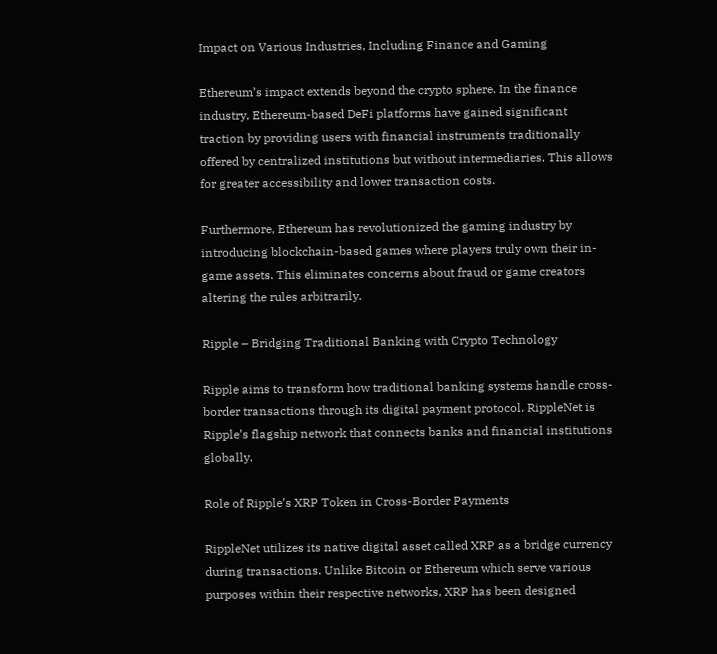Impact on Various Industries, Including Finance and Gaming

Ethereum’s impact extends beyond the crypto sphere. In the finance industry, Ethereum-based DeFi platforms have gained significant traction by providing users with financial instruments traditionally offered by centralized institutions but without intermediaries. This allows for greater accessibility and lower transaction costs.

Furthermore, Ethereum has revolutionized the gaming industry by introducing blockchain-based games where players truly own their in-game assets. This eliminates concerns about fraud or game creators altering the rules arbitrarily.

Ripple – Bridging Traditional Banking with Crypto Technology

Ripple aims to transform how traditional banking systems handle cross-border transactions through its digital payment protocol. RippleNet is Ripple’s flagship network that connects banks and financial institutions globally.

Role of Ripple’s XRP Token in Cross-Border Payments

RippleNet utilizes its native digital asset called XRP as a bridge currency during transactions. Unlike Bitcoin or Ethereum which serve various purposes within their respective networks, XRP has been designed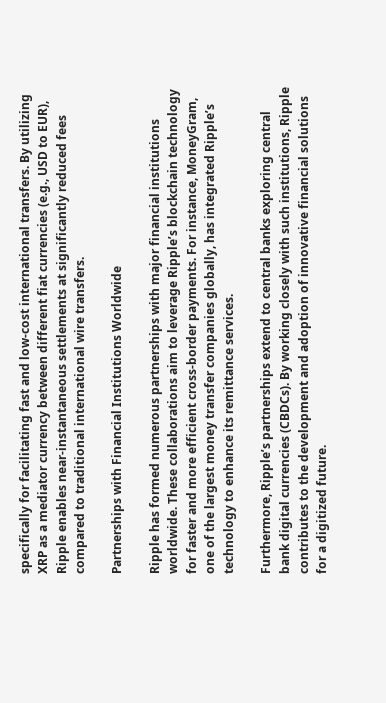specifically for facilitating fast and low-cost international transfers. By utilizing XRP as a mediator currency between different fiat currencies (e.g., USD to EUR), Ripple enables near-instantaneous settlements at significantly reduced fees compared to traditional international wire transfers.

Partnerships with Financial Institutions Worldwide

Ripple has formed numerous partnerships with major financial institutions worldwide. These collaborations aim to leverage Ripple’s blockchain technology for faster and more efficient cross-border payments. For instance, MoneyGram, one of the largest money transfer companies globally, has integrated Ripple’s technology to enhance its remittance services.

Furthermore, Ripple’s partnerships extend to central banks exploring central bank digital currencies (CBDCs). By working closely with such institutions, Ripple contributes to the development and adoption of innovative financial solutions for a digitized future.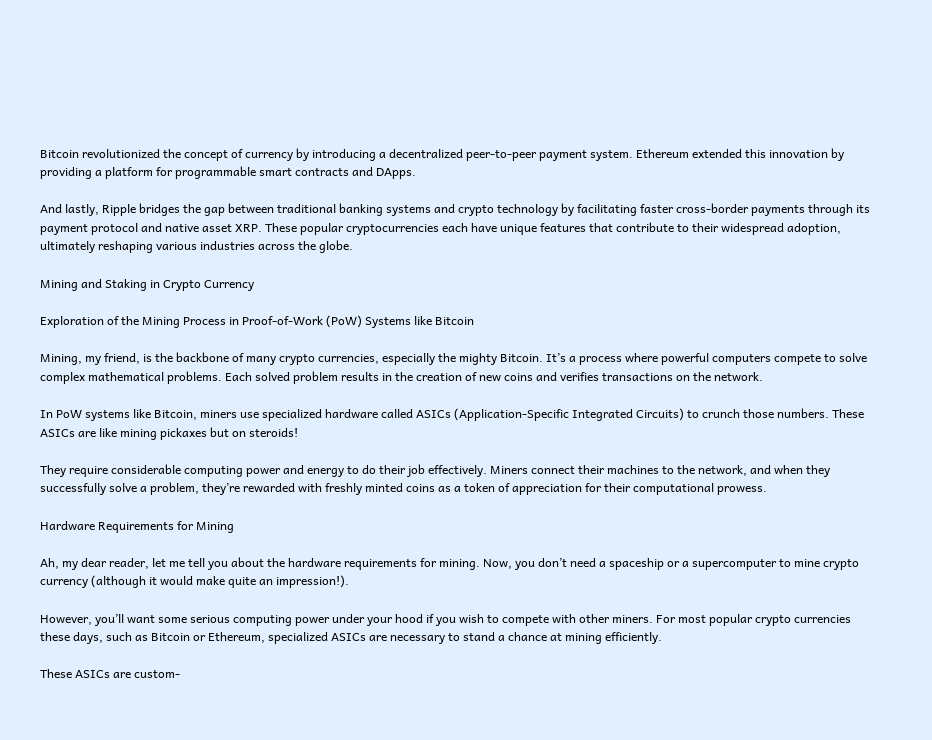Bitcoin revolutionized the concept of currency by introducing a decentralized peer-to-peer payment system. Ethereum extended this innovation by providing a platform for programmable smart contracts and DApps.

And lastly, Ripple bridges the gap between traditional banking systems and crypto technology by facilitating faster cross-border payments through its payment protocol and native asset XRP. These popular cryptocurrencies each have unique features that contribute to their widespread adoption, ultimately reshaping various industries across the globe.

Mining and Staking in Crypto Currency

Exploration of the Mining Process in Proof-of-Work (PoW) Systems like Bitcoin

Mining, my friend, is the backbone of many crypto currencies, especially the mighty Bitcoin. It’s a process where powerful computers compete to solve complex mathematical problems. Each solved problem results in the creation of new coins and verifies transactions on the network.

In PoW systems like Bitcoin, miners use specialized hardware called ASICs (Application-Specific Integrated Circuits) to crunch those numbers. These ASICs are like mining pickaxes but on steroids!

They require considerable computing power and energy to do their job effectively. Miners connect their machines to the network, and when they successfully solve a problem, they’re rewarded with freshly minted coins as a token of appreciation for their computational prowess.

Hardware Requirements for Mining

Ah, my dear reader, let me tell you about the hardware requirements for mining. Now, you don’t need a spaceship or a supercomputer to mine crypto currency (although it would make quite an impression!).

However, you’ll want some serious computing power under your hood if you wish to compete with other miners. For most popular crypto currencies these days, such as Bitcoin or Ethereum, specialized ASICs are necessary to stand a chance at mining efficiently.

These ASICs are custom-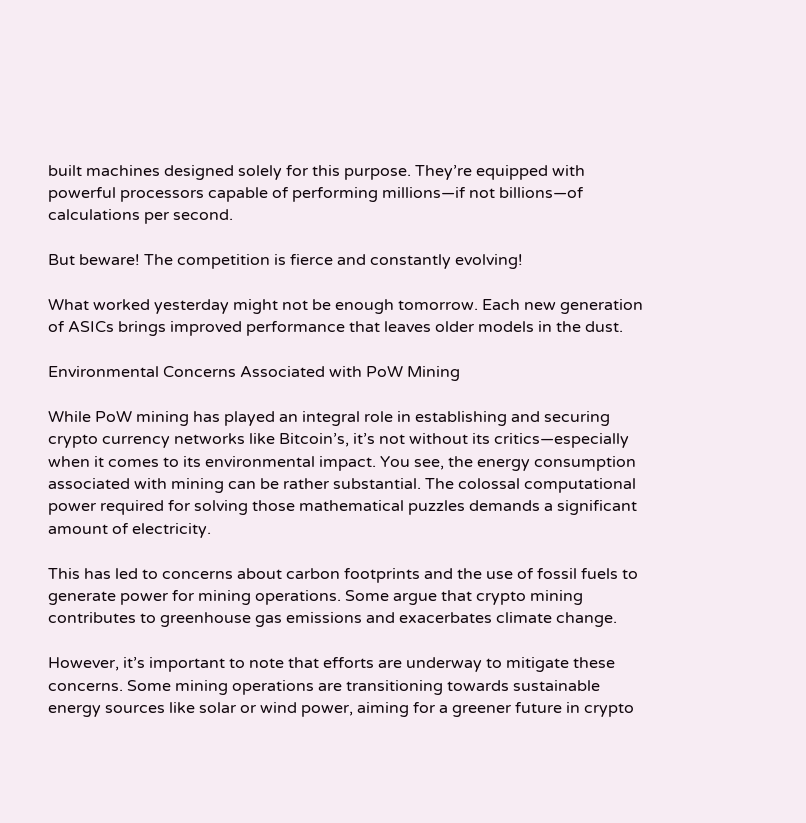built machines designed solely for this purpose. They’re equipped with powerful processors capable of performing millions—if not billions—of calculations per second.

But beware! The competition is fierce and constantly evolving!

What worked yesterday might not be enough tomorrow. Each new generation of ASICs brings improved performance that leaves older models in the dust.

Environmental Concerns Associated with PoW Mining

While PoW mining has played an integral role in establishing and securing crypto currency networks like Bitcoin’s, it’s not without its critics—especially when it comes to its environmental impact. You see, the energy consumption associated with mining can be rather substantial. The colossal computational power required for solving those mathematical puzzles demands a significant amount of electricity.

This has led to concerns about carbon footprints and the use of fossil fuels to generate power for mining operations. Some argue that crypto mining contributes to greenhouse gas emissions and exacerbates climate change.

However, it’s important to note that efforts are underway to mitigate these concerns. Some mining operations are transitioning towards sustainable energy sources like solar or wind power, aiming for a greener future in crypto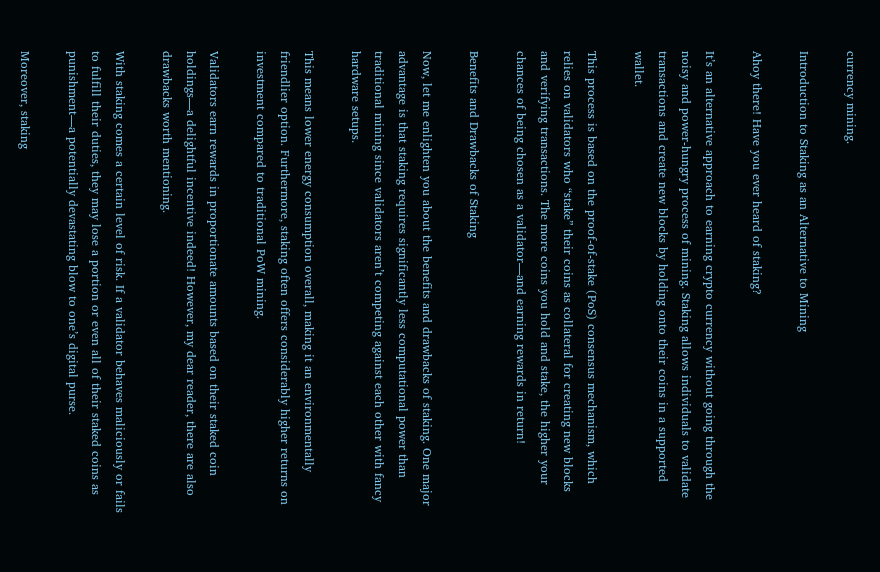currency mining.

Introduction to Staking as an Alternative to Mining

Ahoy there! Have you ever heard of staking?

It’s an alternative approach to earning crypto currency without going through the noisy and power-hungry process of mining. Staking allows individuals to validate transactions and create new blocks by holding onto their coins in a supported wallet.

This process is based on the proof-of-stake (PoS) consensus mechanism, which relies on validators who “stake” their coins as collateral for creating new blocks and verifying transactions. The more coins you hold and stake, the higher your chances of being chosen as a validator—and earning rewards in return!

Benefits and Drawbacks of Staking

Now, let me enlighten you about the benefits and drawbacks of staking. One major advantage is that staking requires significantly less computational power than traditional mining since validators aren’t competing against each other with fancy hardware setups.

This means lower energy consumption overall, making it an environmentally friendlier option. Furthermore, staking often offers considerably higher returns on investment compared to traditional PoW mining.

Validators earn rewards in proportionate amounts based on their staked coin holdings—a delightful incentive indeed! However, my dear reader, there are also drawbacks worth mentioning.

With staking comes a certain level of risk. If a validator behaves maliciously or fails to fulfill their duties, they may lose a portion or even all of their staked coins as punishment—a potentially devastating blow to one’s digital purse.

Moreover, staking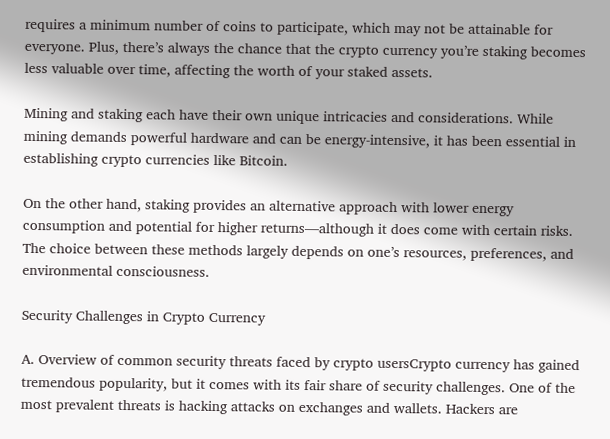requires a minimum number of coins to participate, which may not be attainable for everyone. Plus, there’s always the chance that the crypto currency you’re staking becomes less valuable over time, affecting the worth of your staked assets.

Mining and staking each have their own unique intricacies and considerations. While mining demands powerful hardware and can be energy-intensive, it has been essential in establishing crypto currencies like Bitcoin.

On the other hand, staking provides an alternative approach with lower energy consumption and potential for higher returns—although it does come with certain risks. The choice between these methods largely depends on one’s resources, preferences, and environmental consciousness.

Security Challenges in Crypto Currency

A. Overview of common security threats faced by crypto usersCrypto currency has gained tremendous popularity, but it comes with its fair share of security challenges. One of the most prevalent threats is hacking attacks on exchanges and wallets. Hackers are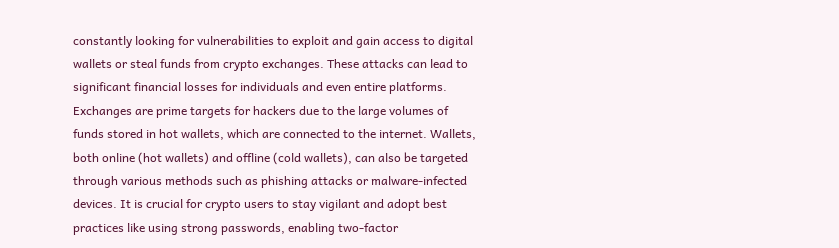constantly looking for vulnerabilities to exploit and gain access to digital wallets or steal funds from crypto exchanges. These attacks can lead to significant financial losses for individuals and even entire platforms. Exchanges are prime targets for hackers due to the large volumes of funds stored in hot wallets, which are connected to the internet. Wallets, both online (hot wallets) and offline (cold wallets), can also be targeted through various methods such as phishing attacks or malware-infected devices. It is crucial for crypto users to stay vigilant and adopt best practices like using strong passwords, enabling two-factor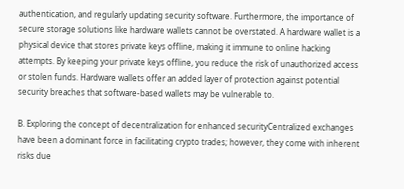authentication, and regularly updating security software. Furthermore, the importance of secure storage solutions like hardware wallets cannot be overstated. A hardware wallet is a physical device that stores private keys offline, making it immune to online hacking attempts. By keeping your private keys offline, you reduce the risk of unauthorized access or stolen funds. Hardware wallets offer an added layer of protection against potential security breaches that software-based wallets may be vulnerable to.

B. Exploring the concept of decentralization for enhanced securityCentralized exchanges have been a dominant force in facilitating crypto trades; however, they come with inherent risks due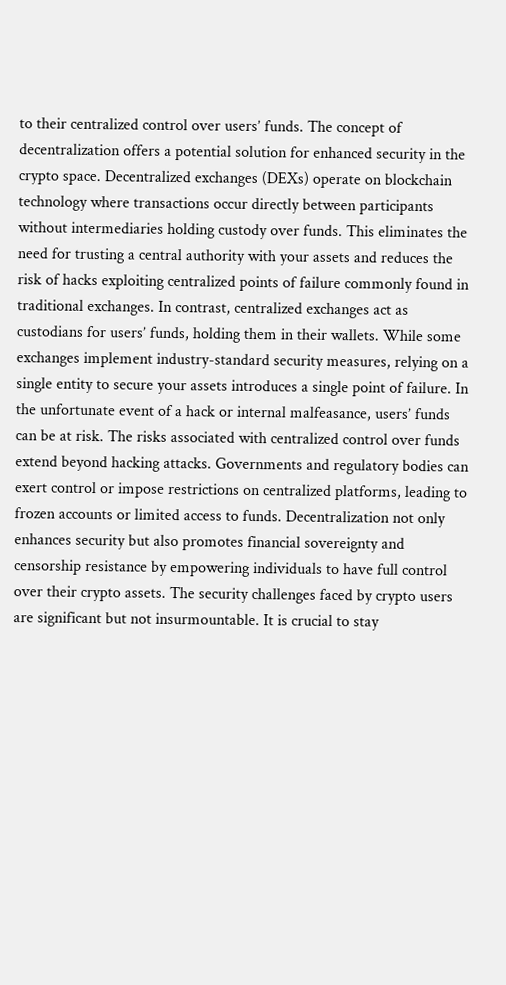to their centralized control over users’ funds. The concept of decentralization offers a potential solution for enhanced security in the crypto space. Decentralized exchanges (DEXs) operate on blockchain technology where transactions occur directly between participants without intermediaries holding custody over funds. This eliminates the need for trusting a central authority with your assets and reduces the risk of hacks exploiting centralized points of failure commonly found in traditional exchanges. In contrast, centralized exchanges act as custodians for users’ funds, holding them in their wallets. While some exchanges implement industry-standard security measures, relying on a single entity to secure your assets introduces a single point of failure. In the unfortunate event of a hack or internal malfeasance, users’ funds can be at risk. The risks associated with centralized control over funds extend beyond hacking attacks. Governments and regulatory bodies can exert control or impose restrictions on centralized platforms, leading to frozen accounts or limited access to funds. Decentralization not only enhances security but also promotes financial sovereignty and censorship resistance by empowering individuals to have full control over their crypto assets. The security challenges faced by crypto users are significant but not insurmountable. It is crucial to stay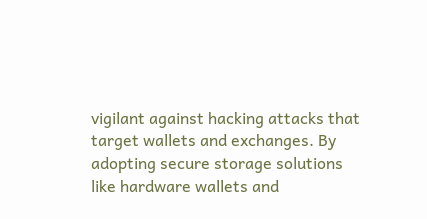vigilant against hacking attacks that target wallets and exchanges. By adopting secure storage solutions like hardware wallets and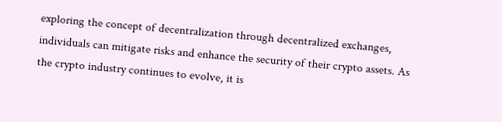exploring the concept of decentralization through decentralized exchanges, individuals can mitigate risks and enhance the security of their crypto assets. As the crypto industry continues to evolve, it is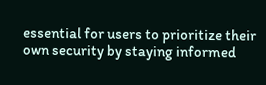essential for users to prioritize their own security by staying informed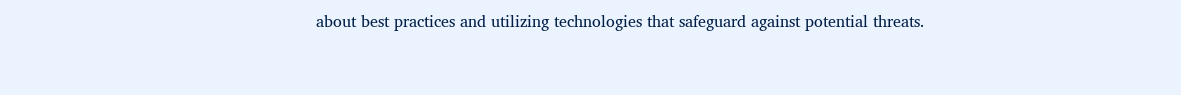about best practices and utilizing technologies that safeguard against potential threats.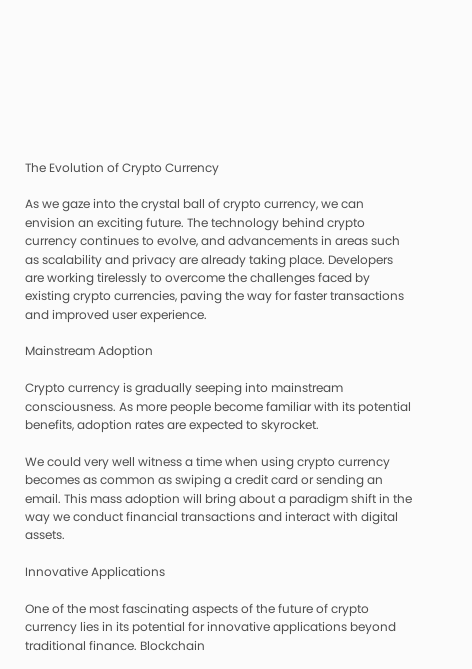The Evolution of Crypto Currency

As we gaze into the crystal ball of crypto currency, we can envision an exciting future. The technology behind crypto currency continues to evolve, and advancements in areas such as scalability and privacy are already taking place. Developers are working tirelessly to overcome the challenges faced by existing crypto currencies, paving the way for faster transactions and improved user experience.

Mainstream Adoption

Crypto currency is gradually seeping into mainstream consciousness. As more people become familiar with its potential benefits, adoption rates are expected to skyrocket.

We could very well witness a time when using crypto currency becomes as common as swiping a credit card or sending an email. This mass adoption will bring about a paradigm shift in the way we conduct financial transactions and interact with digital assets.

Innovative Applications

One of the most fascinating aspects of the future of crypto currency lies in its potential for innovative applications beyond traditional finance. Blockchain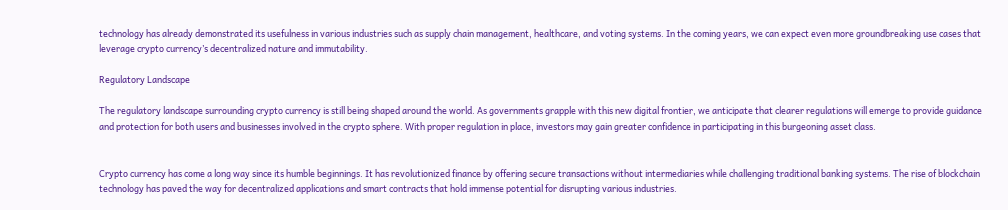technology has already demonstrated its usefulness in various industries such as supply chain management, healthcare, and voting systems. In the coming years, we can expect even more groundbreaking use cases that leverage crypto currency’s decentralized nature and immutability.

Regulatory Landscape

The regulatory landscape surrounding crypto currency is still being shaped around the world. As governments grapple with this new digital frontier, we anticipate that clearer regulations will emerge to provide guidance and protection for both users and businesses involved in the crypto sphere. With proper regulation in place, investors may gain greater confidence in participating in this burgeoning asset class.


Crypto currency has come a long way since its humble beginnings. It has revolutionized finance by offering secure transactions without intermediaries while challenging traditional banking systems. The rise of blockchain technology has paved the way for decentralized applications and smart contracts that hold immense potential for disrupting various industries.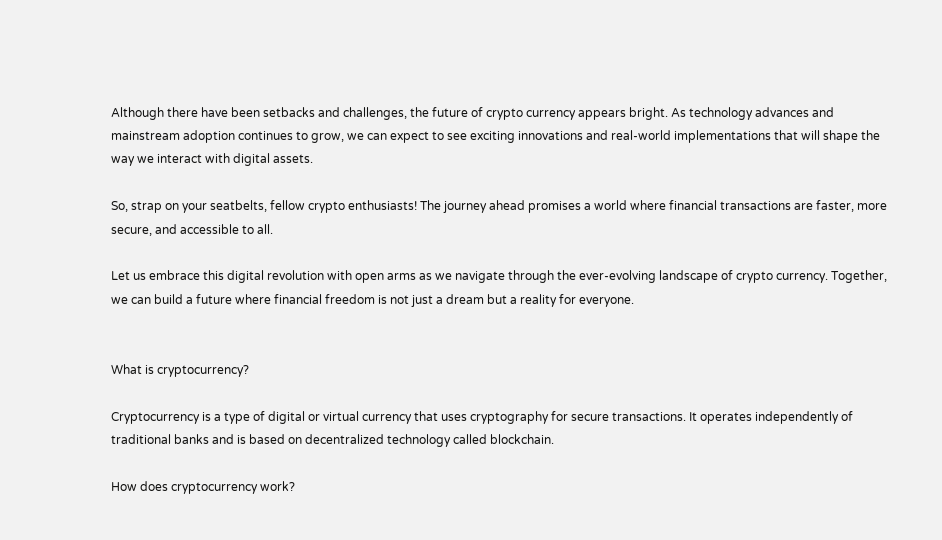Although there have been setbacks and challenges, the future of crypto currency appears bright. As technology advances and mainstream adoption continues to grow, we can expect to see exciting innovations and real-world implementations that will shape the way we interact with digital assets.

So, strap on your seatbelts, fellow crypto enthusiasts! The journey ahead promises a world where financial transactions are faster, more secure, and accessible to all.

Let us embrace this digital revolution with open arms as we navigate through the ever-evolving landscape of crypto currency. Together, we can build a future where financial freedom is not just a dream but a reality for everyone.


What is cryptocurrency?

Cryptocurrency is a type of digital or virtual currency that uses cryptography for secure transactions. It operates independently of traditional banks and is based on decentralized technology called blockchain.

How does cryptocurrency work?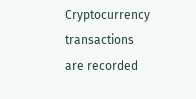Cryptocurrency transactions are recorded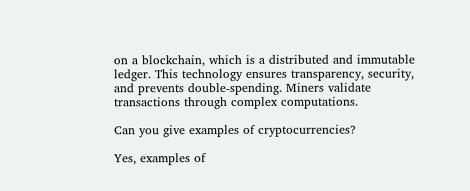on a blockchain, which is a distributed and immutable ledger. This technology ensures transparency, security, and prevents double-spending. Miners validate transactions through complex computations.

Can you give examples of cryptocurrencies?

Yes, examples of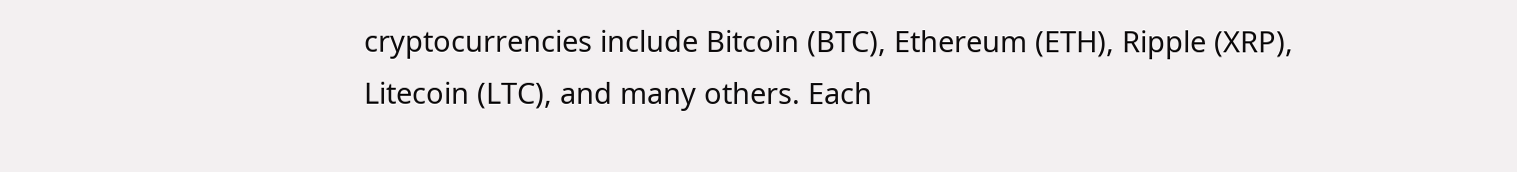cryptocurrencies include Bitcoin (BTC), Ethereum (ETH), Ripple (XRP), Litecoin (LTC), and many others. Each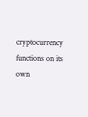cryptocurrency functions on its own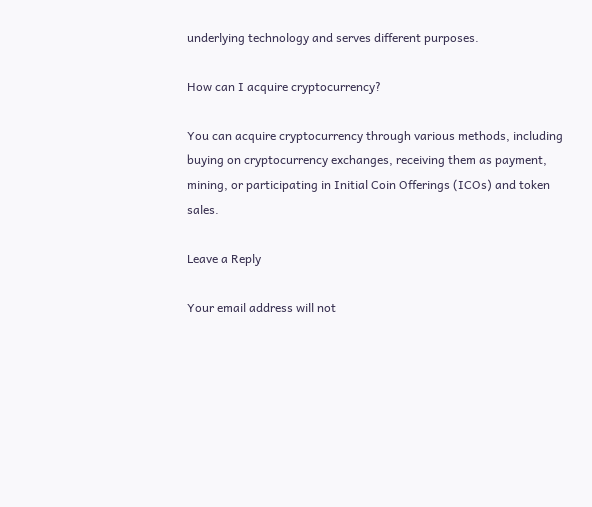underlying technology and serves different purposes.

How can I acquire cryptocurrency?

You can acquire cryptocurrency through various methods, including buying on cryptocurrency exchanges, receiving them as payment, mining, or participating in Initial Coin Offerings (ICOs) and token sales.

Leave a Reply

Your email address will not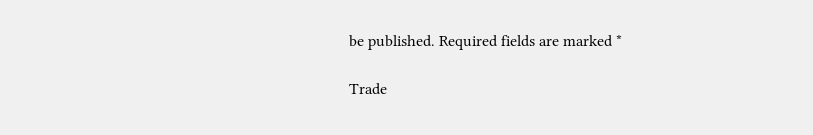be published. Required fields are marked *

Trade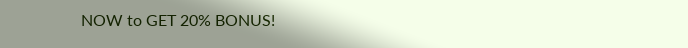NOW to GET 20% BONUS!